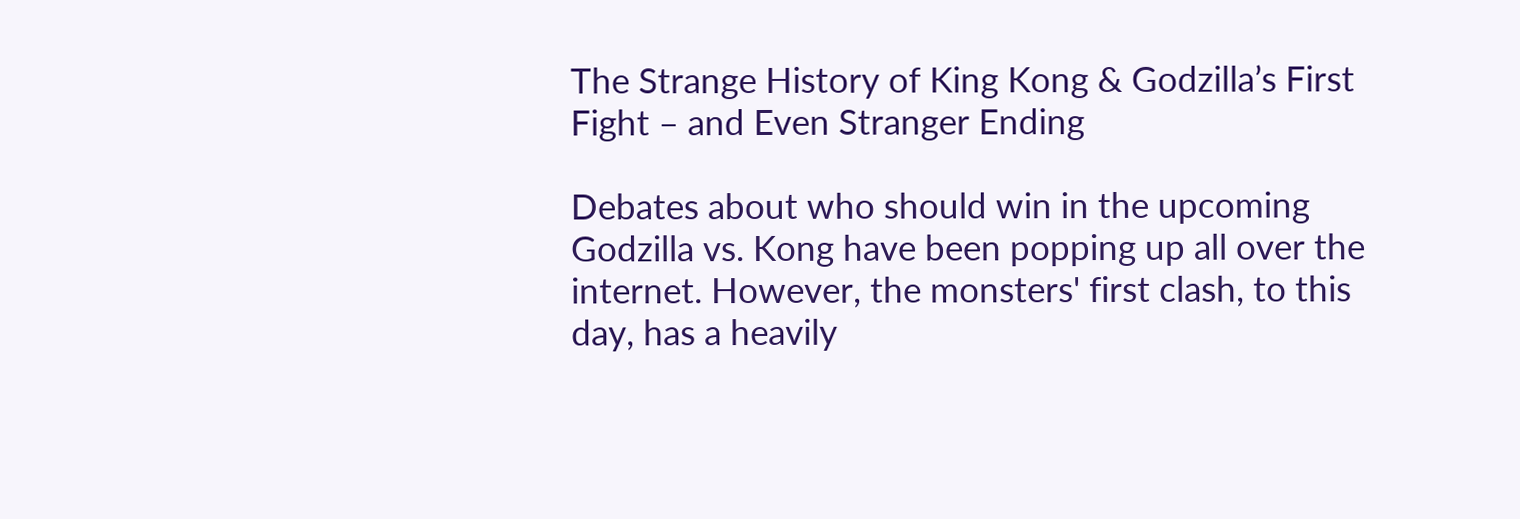The Strange History of King Kong & Godzilla’s First Fight – and Even Stranger Ending

Debates about who should win in the upcoming Godzilla vs. Kong have been popping up all over the internet. However, the monsters' first clash, to this day, has a heavily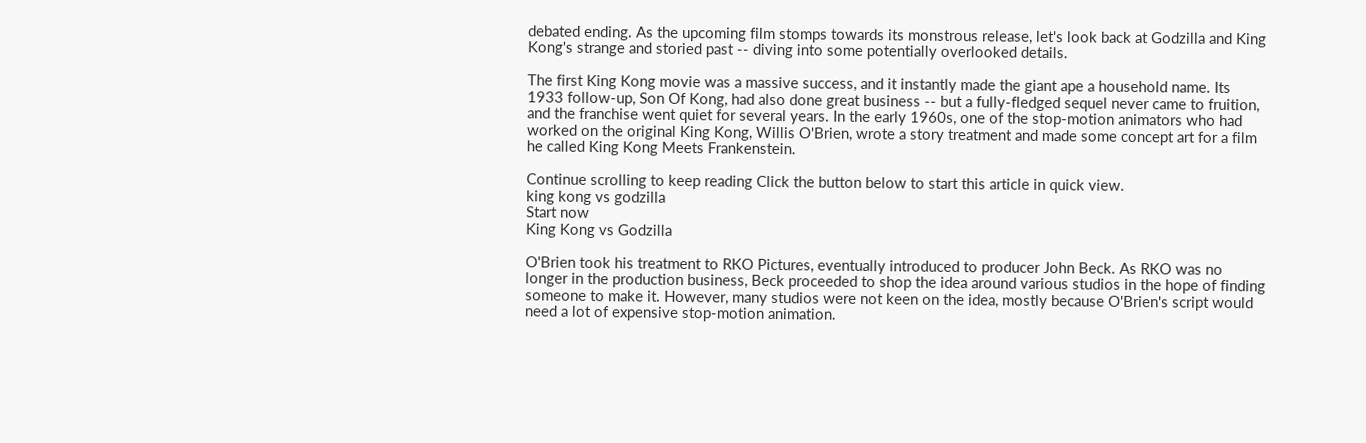debated ending. As the upcoming film stomps towards its monstrous release, let's look back at Godzilla and King Kong's strange and storied past -- diving into some potentially overlooked details.

The first King Kong movie was a massive success, and it instantly made the giant ape a household name. Its 1933 follow-up, Son Of Kong, had also done great business -- but a fully-fledged sequel never came to fruition, and the franchise went quiet for several years. In the early 1960s, one of the stop-motion animators who had worked on the original King Kong, Willis O'Brien, wrote a story treatment and made some concept art for a film he called King Kong Meets Frankenstein.

Continue scrolling to keep reading Click the button below to start this article in quick view.
king kong vs godzilla
Start now
King Kong vs Godzilla

O'Brien took his treatment to RKO Pictures, eventually introduced to producer John Beck. As RKO was no longer in the production business, Beck proceeded to shop the idea around various studios in the hope of finding someone to make it. However, many studios were not keen on the idea, mostly because O'Brien's script would need a lot of expensive stop-motion animation.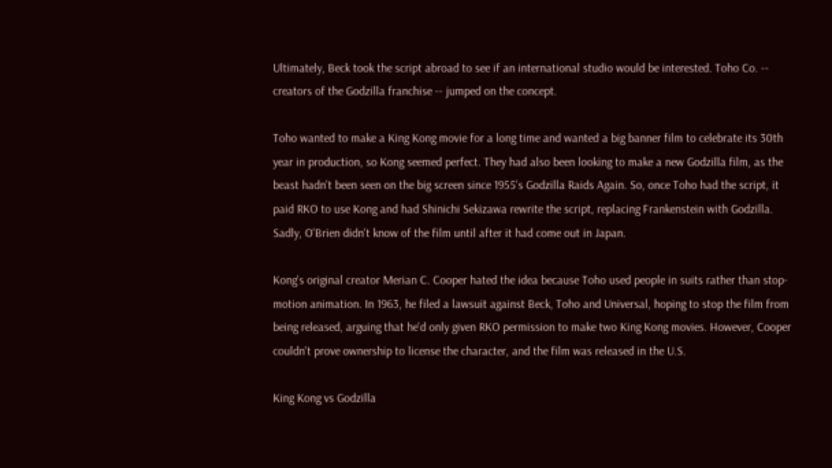Ultimately, Beck took the script abroad to see if an international studio would be interested. Toho Co. -- creators of the Godzilla franchise -- jumped on the concept.

Toho wanted to make a King Kong movie for a long time and wanted a big banner film to celebrate its 30th year in production, so Kong seemed perfect. They had also been looking to make a new Godzilla film, as the beast hadn't been seen on the big screen since 1955's Godzilla Raids Again. So, once Toho had the script, it paid RKO to use Kong and had Shinichi Sekizawa rewrite the script, replacing Frankenstein with Godzilla. Sadly, O'Brien didn't know of the film until after it had come out in Japan.

Kong's original creator Merian C. Cooper hated the idea because Toho used people in suits rather than stop-motion animation. In 1963, he filed a lawsuit against Beck, Toho and Universal, hoping to stop the film from being released, arguing that he'd only given RKO permission to make two King Kong movies. However, Cooper couldn't prove ownership to license the character, and the film was released in the U.S.

King Kong vs Godzilla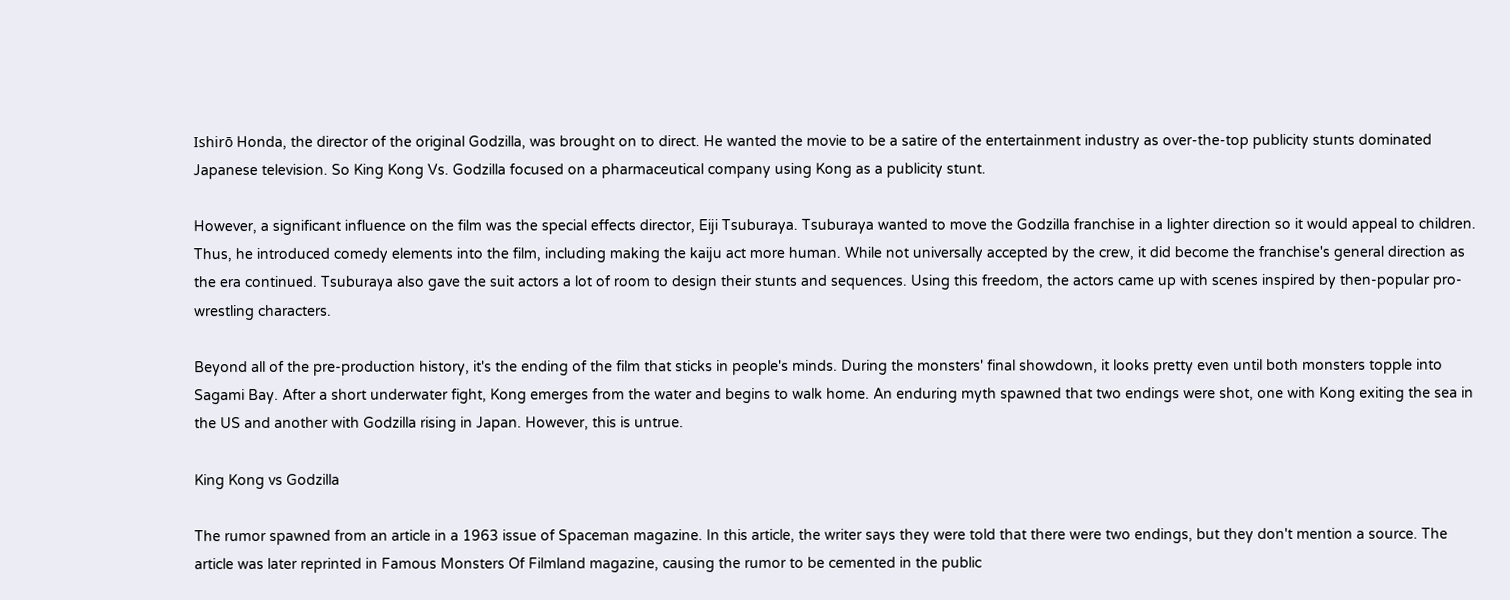Ishirō Honda, the director of the original Godzilla, was brought on to direct. He wanted the movie to be a satire of the entertainment industry as over-the-top publicity stunts dominated Japanese television. So King Kong Vs. Godzilla focused on a pharmaceutical company using Kong as a publicity stunt.

However, a significant influence on the film was the special effects director, Eiji Tsuburaya. Tsuburaya wanted to move the Godzilla franchise in a lighter direction so it would appeal to children. Thus, he introduced comedy elements into the film, including making the kaiju act more human. While not universally accepted by the crew, it did become the franchise's general direction as the era continued. Tsuburaya also gave the suit actors a lot of room to design their stunts and sequences. Using this freedom, the actors came up with scenes inspired by then-popular pro-wrestling characters.

Beyond all of the pre-production history, it's the ending of the film that sticks in people's minds. During the monsters' final showdown, it looks pretty even until both monsters topple into Sagami Bay. After a short underwater fight, Kong emerges from the water and begins to walk home. An enduring myth spawned that two endings were shot, one with Kong exiting the sea in the US and another with Godzilla rising in Japan. However, this is untrue.

King Kong vs Godzilla

The rumor spawned from an article in a 1963 issue of Spaceman magazine. In this article, the writer says they were told that there were two endings, but they don't mention a source. The article was later reprinted in Famous Monsters Of Filmland magazine, causing the rumor to be cemented in the public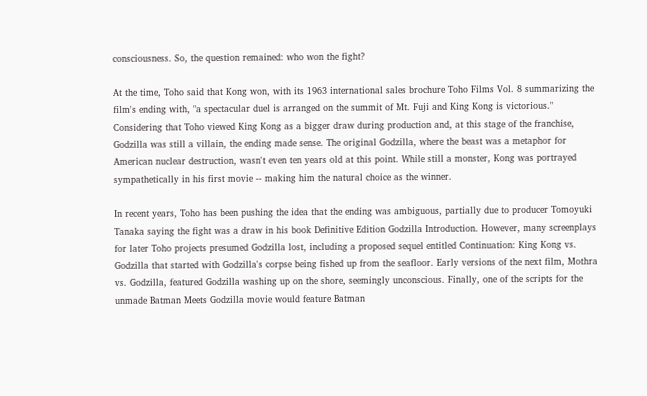consciousness. So, the question remained: who won the fight?

At the time, Toho said that Kong won, with its 1963 international sales brochure Toho Films Vol. 8 summarizing the film's ending with, "a spectacular duel is arranged on the summit of Mt. Fuji and King Kong is victorious." Considering that Toho viewed King Kong as a bigger draw during production and, at this stage of the franchise, Godzilla was still a villain, the ending made sense. The original Godzilla, where the beast was a metaphor for American nuclear destruction, wasn't even ten years old at this point. While still a monster, Kong was portrayed sympathetically in his first movie -- making him the natural choice as the winner.

In recent years, Toho has been pushing the idea that the ending was ambiguous, partially due to producer Tomoyuki Tanaka saying the fight was a draw in his book Definitive Edition Godzilla Introduction. However, many screenplays for later Toho projects presumed Godzilla lost, including a proposed sequel entitled Continuation: King Kong vs. Godzilla that started with Godzilla's corpse being fished up from the seafloor. Early versions of the next film, Mothra vs. Godzilla, featured Godzilla washing up on the shore, seemingly unconscious. Finally, one of the scripts for the unmade Batman Meets Godzilla movie would feature Batman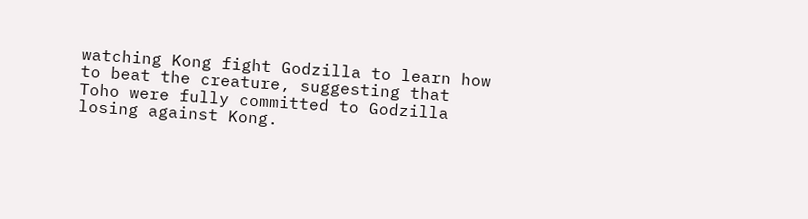watching Kong fight Godzilla to learn how to beat the creature, suggesting that Toho were fully committed to Godzilla losing against Kong.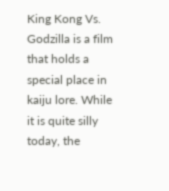King Kong Vs. Godzilla is a film that holds a special place in kaiju lore. While it is quite silly today, the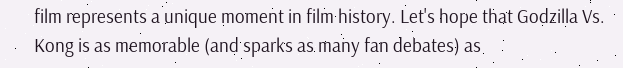film represents a unique moment in film history. Let's hope that Godzilla Vs. Kong is as memorable (and sparks as many fan debates) as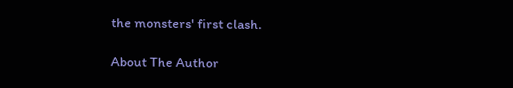the monsters' first clash.

About The Author